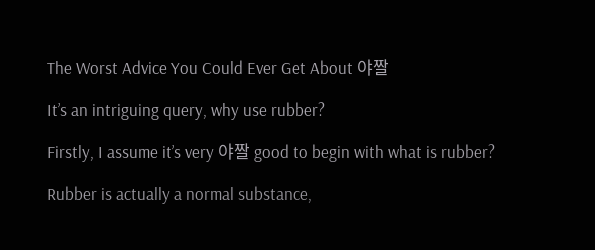The Worst Advice You Could Ever Get About 야짤

It’s an intriguing query, why use rubber?

Firstly, I assume it’s very 야짤 good to begin with what is rubber?

Rubber is actually a normal substance,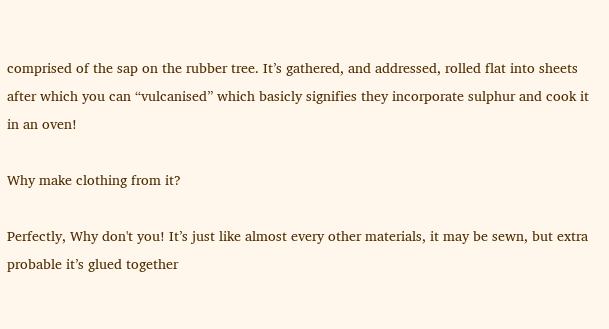comprised of the sap on the rubber tree. It’s gathered, and addressed, rolled flat into sheets after which you can “vulcanised” which basicly signifies they incorporate sulphur and cook it in an oven!

Why make clothing from it?

Perfectly, Why don't you! It’s just like almost every other materials, it may be sewn, but extra probable it’s glued together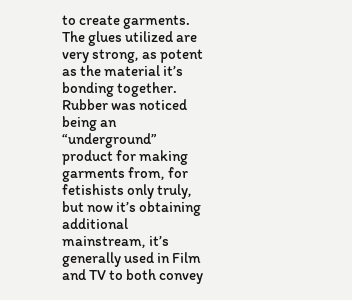to create garments. The glues utilized are very strong, as potent as the material it’s bonding together. Rubber was noticed being an “underground” product for making garments from, for fetishists only truly, but now it’s obtaining additional mainstream, it’s generally used in Film and TV to both convey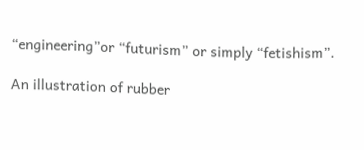“engineering”or “futurism” or simply “fetishism”.

An illustration of rubber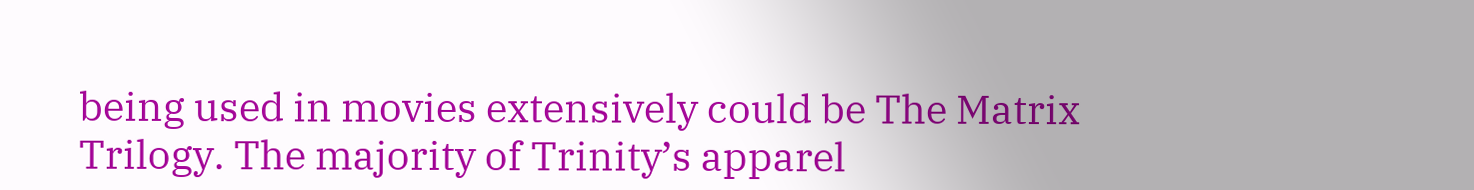being used in movies extensively could be The Matrix Trilogy. The majority of Trinity’s apparel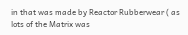in that was made by Reactor Rubberwear ( as lots of the Matrix was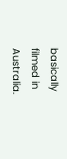basically filmed in Australia.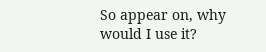So appear on, why would I use it?